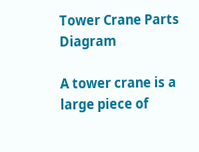Tower Crane Parts Diagram

A tower crane is a large piece of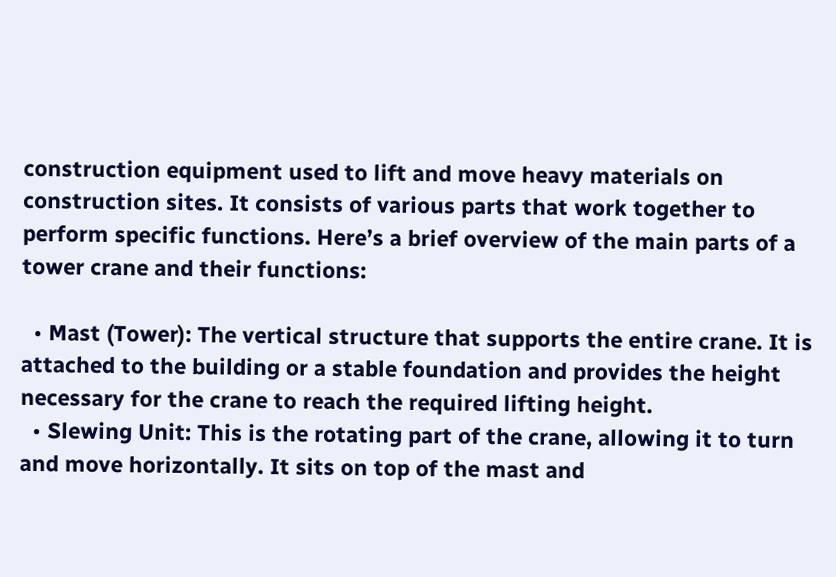construction equipment used to lift and move heavy materials on construction sites. It consists of various parts that work together to perform specific functions. Here’s a brief overview of the main parts of a tower crane and their functions:

  • Mast (Tower): The vertical structure that supports the entire crane. It is attached to the building or a stable foundation and provides the height necessary for the crane to reach the required lifting height.
  • Slewing Unit: This is the rotating part of the crane, allowing it to turn and move horizontally. It sits on top of the mast and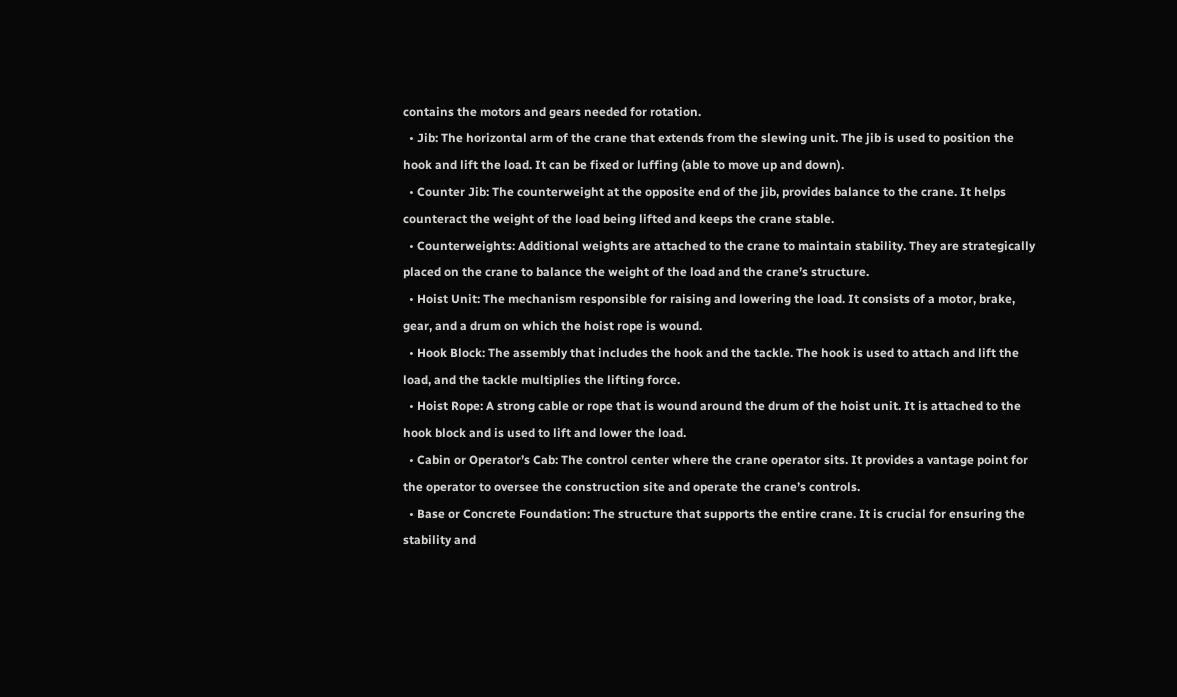contains the motors and gears needed for rotation.
  • Jib: The horizontal arm of the crane that extends from the slewing unit. The jib is used to position the hook and lift the load. It can be fixed or luffing (able to move up and down).
  • Counter Jib: The counterweight at the opposite end of the jib, provides balance to the crane. It helps counteract the weight of the load being lifted and keeps the crane stable.
  • Counterweights: Additional weights are attached to the crane to maintain stability. They are strategically placed on the crane to balance the weight of the load and the crane’s structure.
  • Hoist Unit: The mechanism responsible for raising and lowering the load. It consists of a motor, brake, gear, and a drum on which the hoist rope is wound.
  • Hook Block: The assembly that includes the hook and the tackle. The hook is used to attach and lift the load, and the tackle multiplies the lifting force.
  • Hoist Rope: A strong cable or rope that is wound around the drum of the hoist unit. It is attached to the hook block and is used to lift and lower the load.
  • Cabin or Operator’s Cab: The control center where the crane operator sits. It provides a vantage point for the operator to oversee the construction site and operate the crane’s controls.
  • Base or Concrete Foundation: The structure that supports the entire crane. It is crucial for ensuring the stability and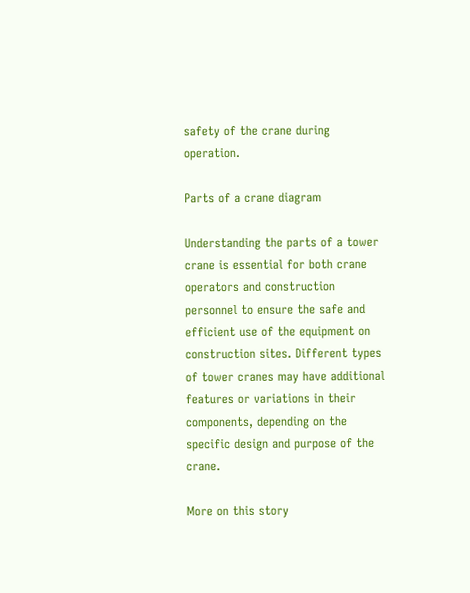safety of the crane during operation.

Parts of a crane diagram

Understanding the parts of a tower crane is essential for both crane operators and construction personnel to ensure the safe and efficient use of the equipment on construction sites. Different types of tower cranes may have additional features or variations in their components, depending on the specific design and purpose of the crane.

More on this story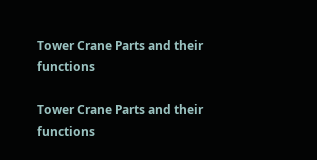Tower Crane Parts and their functions

Tower Crane Parts and their functions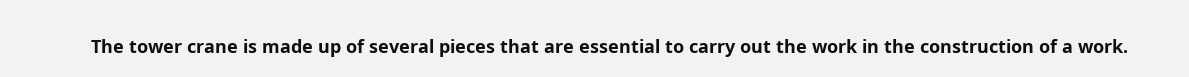The tower crane is made up of several pieces that are essential to carry out the work in the construction of a work.